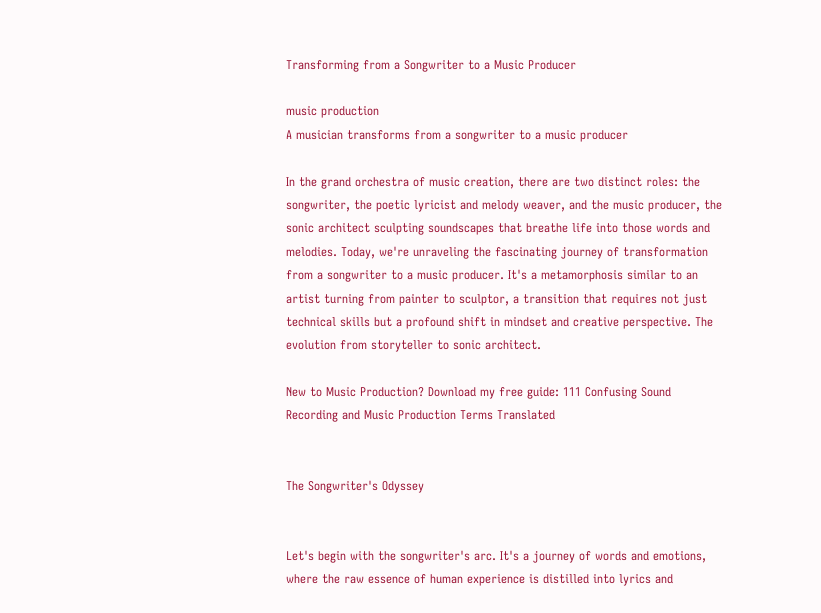Transforming from a Songwriter to a Music Producer

music production
A musician transforms from a songwriter to a music producer

In the grand orchestra of music creation, there are two distinct roles: the songwriter, the poetic lyricist and melody weaver, and the music producer, the sonic architect sculpting soundscapes that breathe life into those words and melodies. Today, we're unraveling the fascinating journey of transformation from a songwriter to a music producer. It's a metamorphosis similar to an artist turning from painter to sculptor, a transition that requires not just technical skills but a profound shift in mindset and creative perspective. The evolution from storyteller to sonic architect.

New to Music Production? Download my free guide: 111 Confusing Sound Recording and Music Production Terms Translated


The Songwriter's Odyssey


Let's begin with the songwriter's arc. It's a journey of words and emotions, where the raw essence of human experience is distilled into lyrics and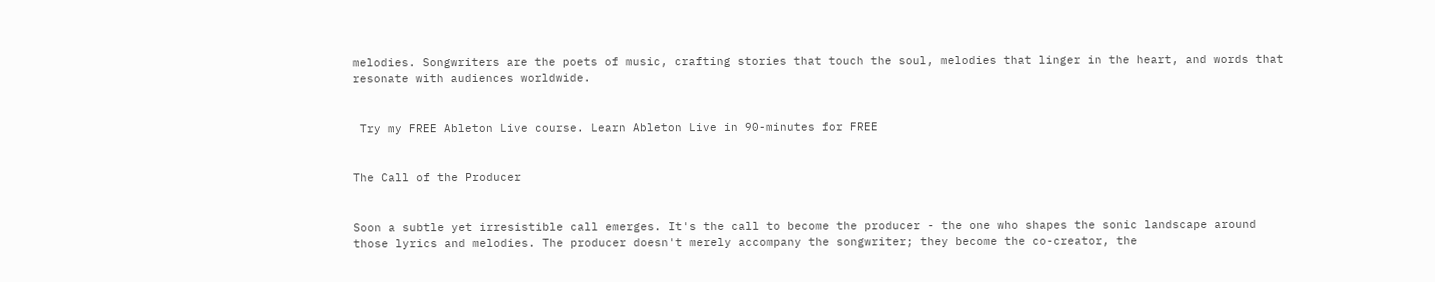melodies. Songwriters are the poets of music, crafting stories that touch the soul, melodies that linger in the heart, and words that resonate with audiences worldwide.


 Try my FREE Ableton Live course. Learn Ableton Live in 90-minutes for FREE


The Call of the Producer


Soon a subtle yet irresistible call emerges. It's the call to become the producer - the one who shapes the sonic landscape around those lyrics and melodies. The producer doesn't merely accompany the songwriter; they become the co-creator, the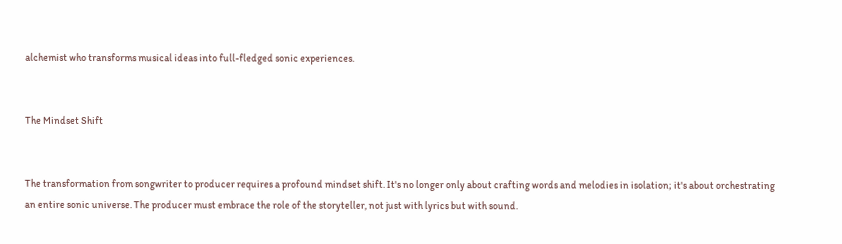alchemist who transforms musical ideas into full-fledged sonic experiences.


The Mindset Shift


The transformation from songwriter to producer requires a profound mindset shift. It's no longer only about crafting words and melodies in isolation; it's about orchestrating an entire sonic universe. The producer must embrace the role of the storyteller, not just with lyrics but with sound.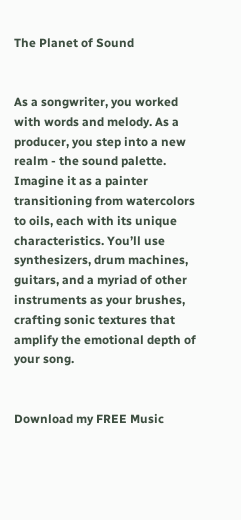The Planet of Sound


As a songwriter, you worked with words and melody. As a producer, you step into a new realm - the sound palette. Imagine it as a painter transitioning from watercolors to oils, each with its unique characteristics. You’ll use synthesizers, drum machines, guitars, and a myriad of other instruments as your brushes, crafting sonic textures that amplify the emotional depth of your song.


Download my FREE Music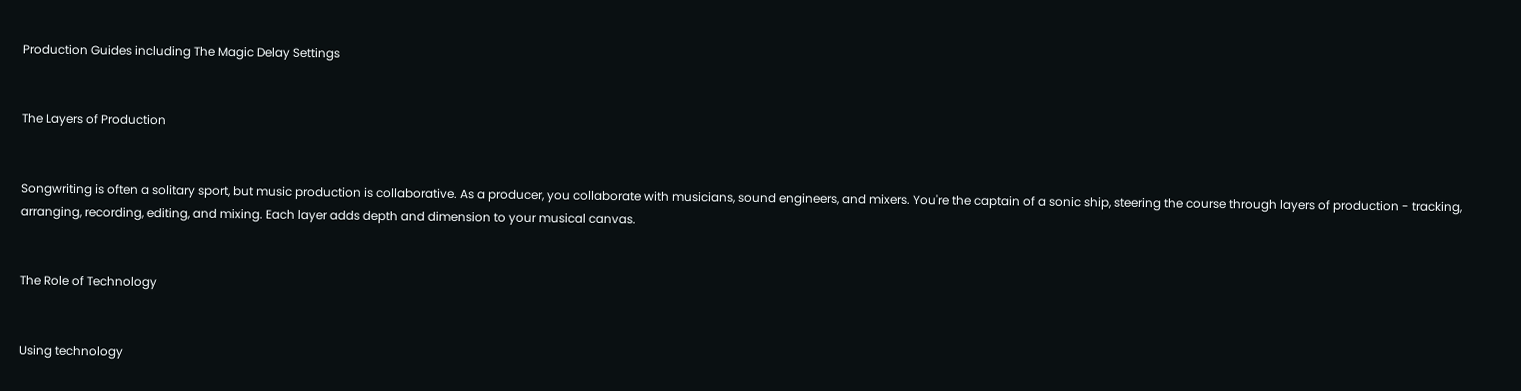Production Guides including The Magic Delay Settings


The Layers of Production


Songwriting is often a solitary sport, but music production is collaborative. As a producer, you collaborate with musicians, sound engineers, and mixers. You're the captain of a sonic ship, steering the course through layers of production - tracking, arranging, recording, editing, and mixing. Each layer adds depth and dimension to your musical canvas.


The Role of Technology


Using technology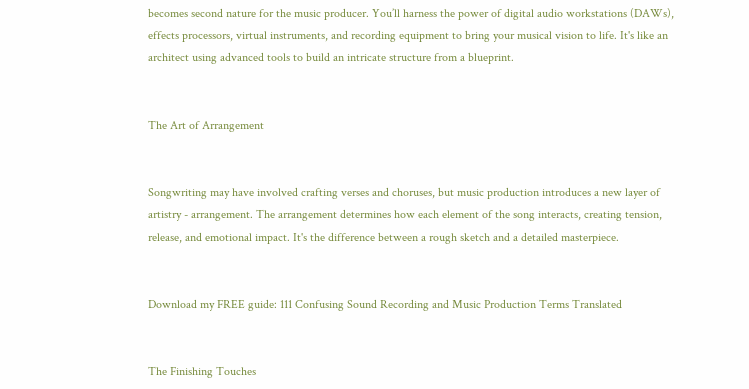becomes second nature for the music producer. You’ll harness the power of digital audio workstations (DAWs), effects processors, virtual instruments, and recording equipment to bring your musical vision to life. It's like an architect using advanced tools to build an intricate structure from a blueprint.


The Art of Arrangement


Songwriting may have involved crafting verses and choruses, but music production introduces a new layer of artistry - arrangement. The arrangement determines how each element of the song interacts, creating tension, release, and emotional impact. It's the difference between a rough sketch and a detailed masterpiece.


Download my FREE guide: 111 Confusing Sound Recording and Music Production Terms Translated


The Finishing Touches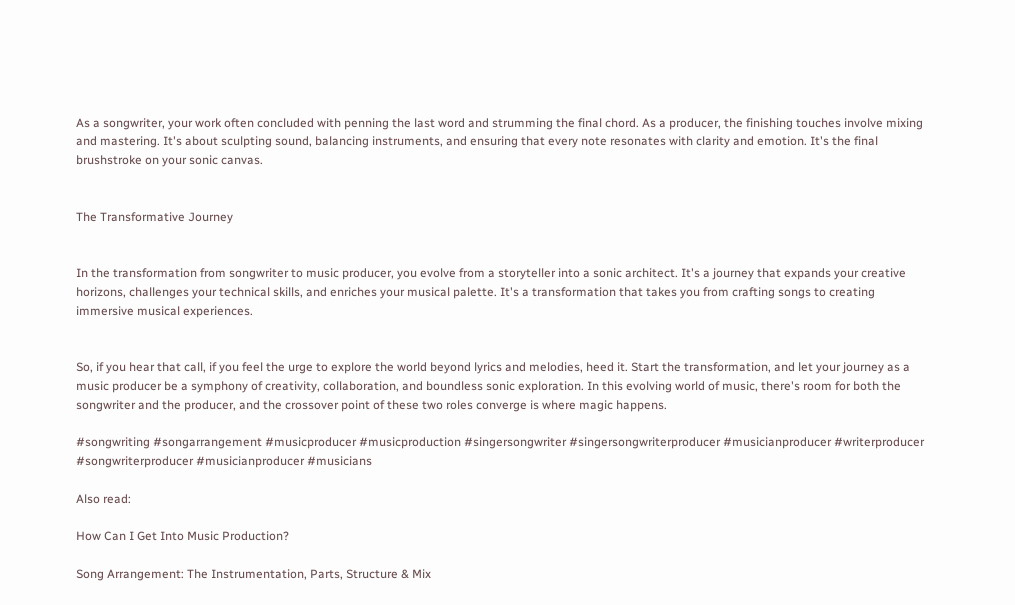As a songwriter, your work often concluded with penning the last word and strumming the final chord. As a producer, the finishing touches involve mixing and mastering. It's about sculpting sound, balancing instruments, and ensuring that every note resonates with clarity and emotion. It's the final brushstroke on your sonic canvas.


The Transformative Journey


In the transformation from songwriter to music producer, you evolve from a storyteller into a sonic architect. It's a journey that expands your creative horizons, challenges your technical skills, and enriches your musical palette. It's a transformation that takes you from crafting songs to creating immersive musical experiences.


So, if you hear that call, if you feel the urge to explore the world beyond lyrics and melodies, heed it. Start the transformation, and let your journey as a music producer be a symphony of creativity, collaboration, and boundless sonic exploration. In this evolving world of music, there's room for both the songwriter and the producer, and the crossover point of these two roles converge is where magic happens.

#songwriting #songarrangement #musicproducer #musicproduction #singersongwriter #singersongwriterproducer #musicianproducer #writerproducer #songwriterproducer #musicianproducer #musicians

Also read:

How Can I Get Into Music Production?

Song Arrangement: The Instrumentation, Parts, Structure & Mix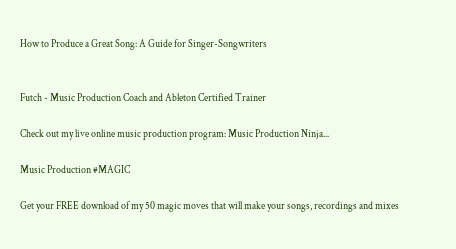How to Produce a Great Song: A Guide for Singer-Songwriters


Futch - Music Production Coach and Ableton Certified Trainer

Check out my live online music production program: Music Production Ninja...

Music Production #MAGIC

Get your FREE download of my 50 magic moves that will make your songs, recordings and mixes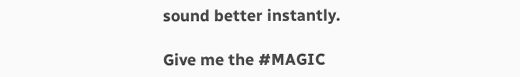sound better instantly.

Give me the #MAGIC